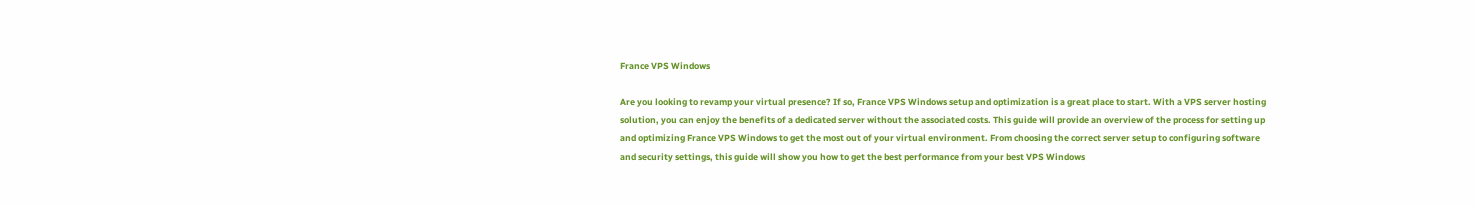France VPS Windows

Are you looking to revamp your virtual presence? If so, France VPS Windows setup and optimization is a great place to start. With a VPS server hosting solution, you can enjoy the benefits of a dedicated server without the associated costs. This guide will provide an overview of the process for setting up and optimizing France VPS Windows to get the most out of your virtual environment. From choosing the correct server setup to configuring software and security settings, this guide will show you how to get the best performance from your best VPS Windows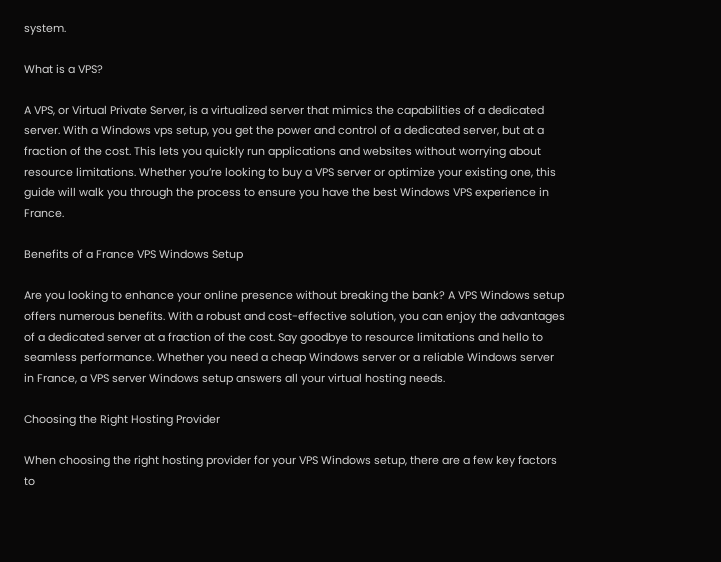system.

What is a VPS?

A VPS, or Virtual Private Server, is a virtualized server that mimics the capabilities of a dedicated server. With a Windows vps setup, you get the power and control of a dedicated server, but at a fraction of the cost. This lets you quickly run applications and websites without worrying about resource limitations. Whether you’re looking to buy a VPS server or optimize your existing one, this guide will walk you through the process to ensure you have the best Windows VPS experience in France.

Benefits of a France VPS Windows Setup

Are you looking to enhance your online presence without breaking the bank? A VPS Windows setup offers numerous benefits. With a robust and cost-effective solution, you can enjoy the advantages of a dedicated server at a fraction of the cost. Say goodbye to resource limitations and hello to seamless performance. Whether you need a cheap Windows server or a reliable Windows server in France, a VPS server Windows setup answers all your virtual hosting needs.

Choosing the Right Hosting Provider

When choosing the right hosting provider for your VPS Windows setup, there are a few key factors to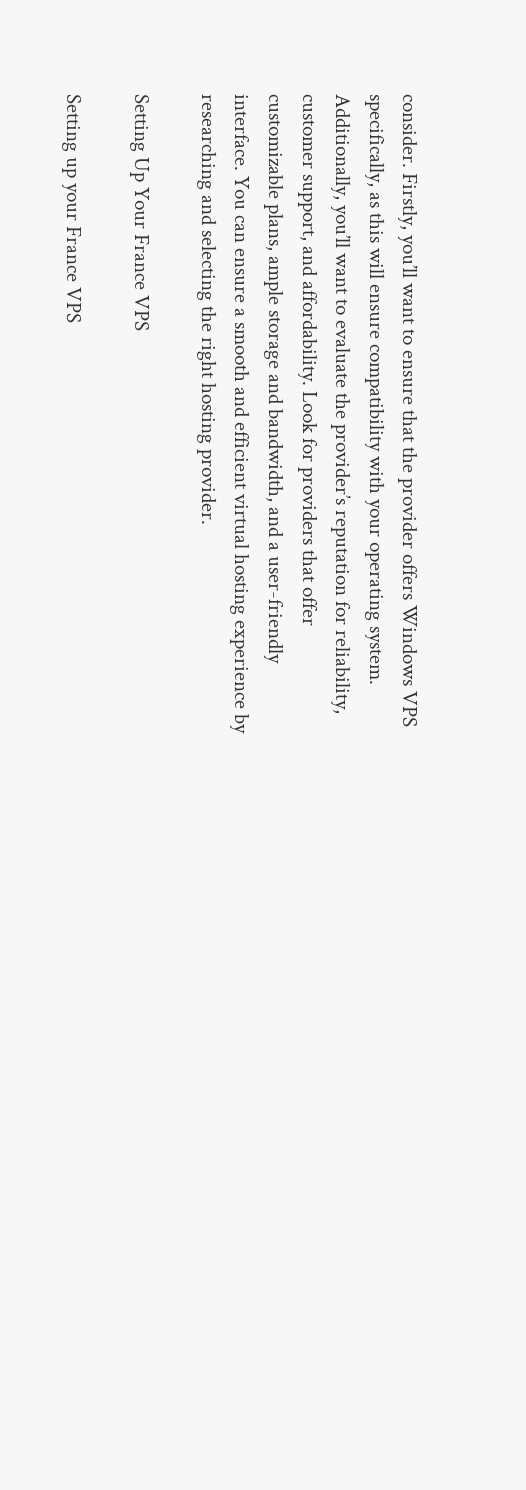consider. Firstly, you’ll want to ensure that the provider offers Windows VPS specifically, as this will ensure compatibility with your operating system. Additionally, you’ll want to evaluate the provider’s reputation for reliability, customer support, and affordability. Look for providers that offer customizable plans, ample storage and bandwidth, and a user-friendly interface. You can ensure a smooth and efficient virtual hosting experience by researching and selecting the right hosting provider.

Setting Up Your France VPS

Setting up your France VPS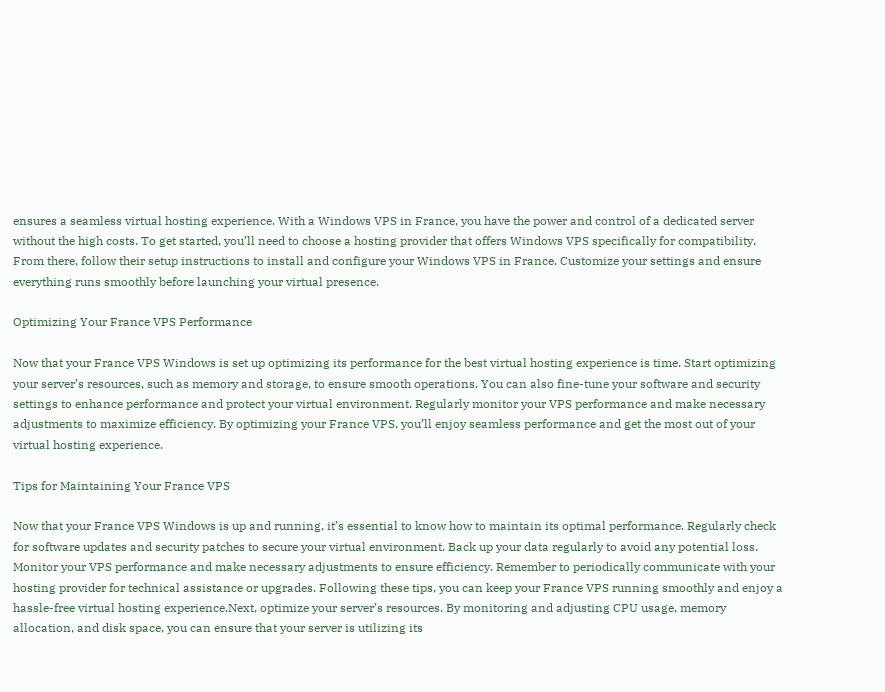ensures a seamless virtual hosting experience. With a Windows VPS in France, you have the power and control of a dedicated server without the high costs. To get started, you’ll need to choose a hosting provider that offers Windows VPS specifically for compatibility. From there, follow their setup instructions to install and configure your Windows VPS in France. Customize your settings and ensure everything runs smoothly before launching your virtual presence.

Optimizing Your France VPS Performance

Now that your France VPS Windows is set up optimizing its performance for the best virtual hosting experience is time. Start optimizing your server’s resources, such as memory and storage, to ensure smooth operations. You can also fine-tune your software and security settings to enhance performance and protect your virtual environment. Regularly monitor your VPS performance and make necessary adjustments to maximize efficiency. By optimizing your France VPS, you’ll enjoy seamless performance and get the most out of your virtual hosting experience.

Tips for Maintaining Your France VPS

Now that your France VPS Windows is up and running, it’s essential to know how to maintain its optimal performance. Regularly check for software updates and security patches to secure your virtual environment. Back up your data regularly to avoid any potential loss. Monitor your VPS performance and make necessary adjustments to ensure efficiency. Remember to periodically communicate with your hosting provider for technical assistance or upgrades. Following these tips, you can keep your France VPS running smoothly and enjoy a hassle-free virtual hosting experience.Next, optimize your server’s resources. By monitoring and adjusting CPU usage, memory allocation, and disk space, you can ensure that your server is utilizing its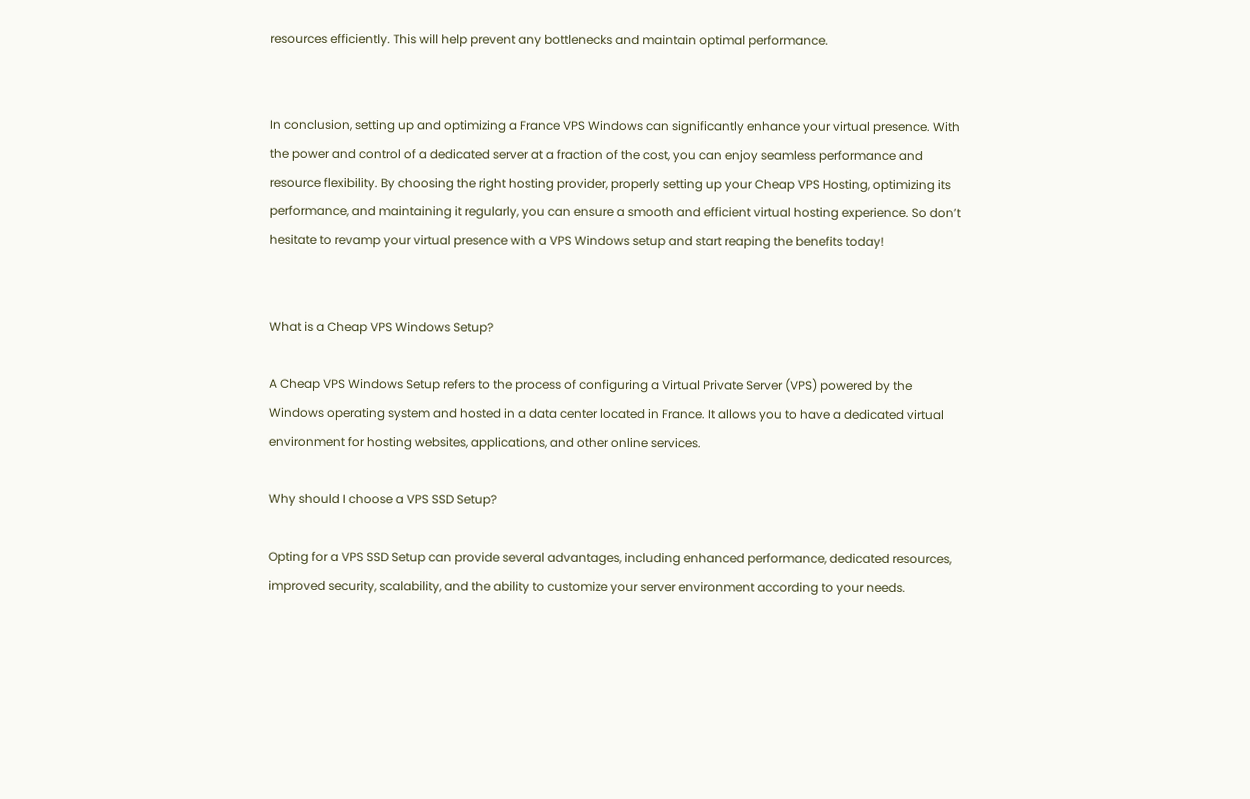resources efficiently. This will help prevent any bottlenecks and maintain optimal performance.


In conclusion, setting up and optimizing a France VPS Windows can significantly enhance your virtual presence. With the power and control of a dedicated server at a fraction of the cost, you can enjoy seamless performance and resource flexibility. By choosing the right hosting provider, properly setting up your Cheap VPS Hosting, optimizing its performance, and maintaining it regularly, you can ensure a smooth and efficient virtual hosting experience. So don’t hesitate to revamp your virtual presence with a VPS Windows setup and start reaping the benefits today!


What is a Cheap VPS Windows Setup?

A Cheap VPS Windows Setup refers to the process of configuring a Virtual Private Server (VPS) powered by the Windows operating system and hosted in a data center located in France. It allows you to have a dedicated virtual environment for hosting websites, applications, and other online services.

Why should I choose a VPS SSD Setup?

Opting for a VPS SSD Setup can provide several advantages, including enhanced performance, dedicated resources, improved security, scalability, and the ability to customize your server environment according to your needs.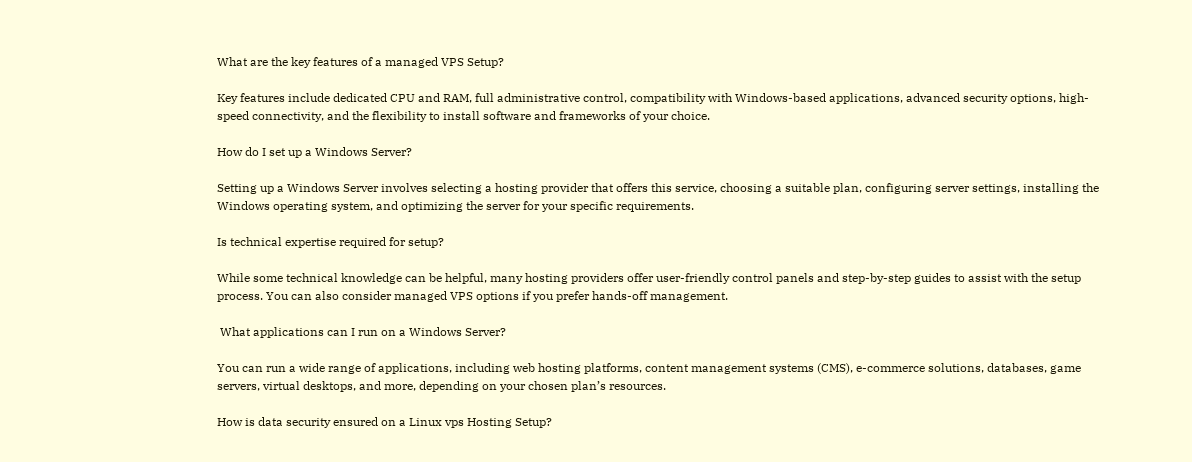What are the key features of a managed VPS Setup?

Key features include dedicated CPU and RAM, full administrative control, compatibility with Windows-based applications, advanced security options, high-speed connectivity, and the flexibility to install software and frameworks of your choice.

How do I set up a Windows Server?

Setting up a Windows Server involves selecting a hosting provider that offers this service, choosing a suitable plan, configuring server settings, installing the Windows operating system, and optimizing the server for your specific requirements.

Is technical expertise required for setup?

While some technical knowledge can be helpful, many hosting providers offer user-friendly control panels and step-by-step guides to assist with the setup process. You can also consider managed VPS options if you prefer hands-off management.

 What applications can I run on a Windows Server?

You can run a wide range of applications, including web hosting platforms, content management systems (CMS), e-commerce solutions, databases, game servers, virtual desktops, and more, depending on your chosen plan’s resources.

How is data security ensured on a Linux vps Hosting Setup?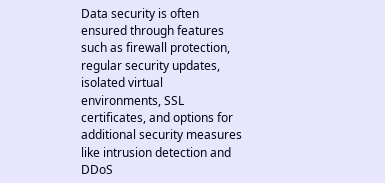Data security is often ensured through features such as firewall protection, regular security updates, isolated virtual environments, SSL certificates, and options for additional security measures like intrusion detection and DDoS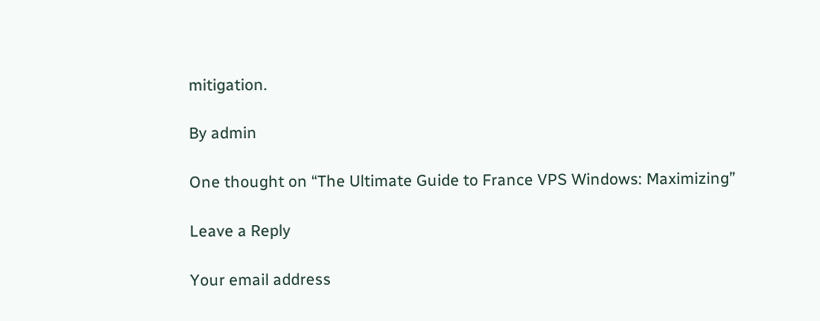mitigation.

By admin

One thought on “The Ultimate Guide to France VPS Windows: Maximizing”

Leave a Reply

Your email address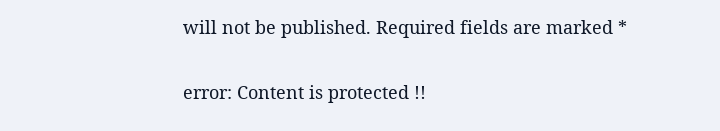will not be published. Required fields are marked *

error: Content is protected !!